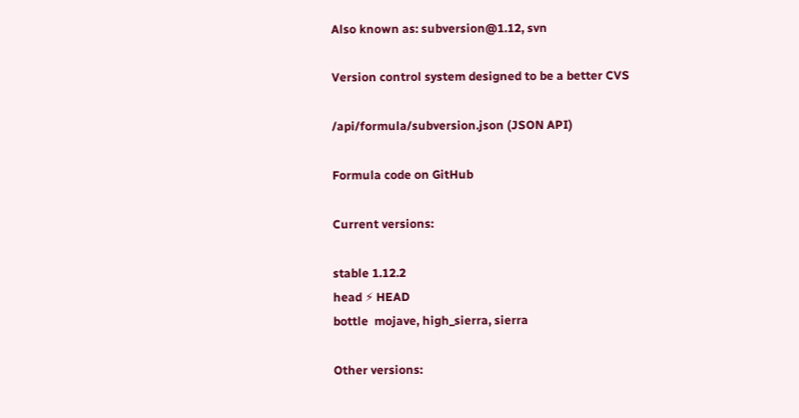Also known as: subversion@1.12, svn

Version control system designed to be a better CVS

/api/formula/subversion.json (JSON API)

Formula code on GitHub

Current versions:

stable 1.12.2
head ⚡ HEAD
bottle  mojave, high_sierra, sierra

Other versions: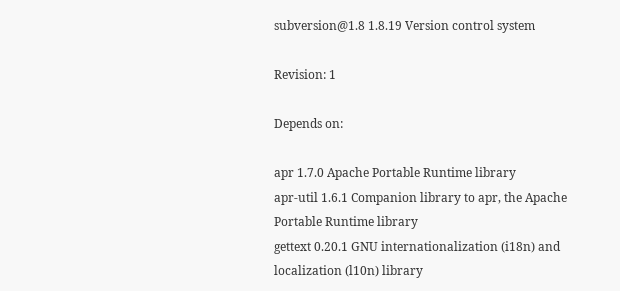subversion@1.8 1.8.19 Version control system

Revision: 1

Depends on:

apr 1.7.0 Apache Portable Runtime library
apr-util 1.6.1 Companion library to apr, the Apache Portable Runtime library
gettext 0.20.1 GNU internationalization (i18n) and localization (l10n) library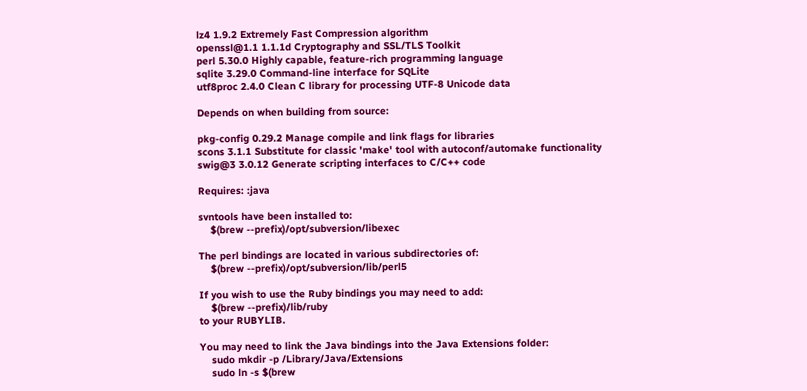lz4 1.9.2 Extremely Fast Compression algorithm
openssl@1.1 1.1.1d Cryptography and SSL/TLS Toolkit
perl 5.30.0 Highly capable, feature-rich programming language
sqlite 3.29.0 Command-line interface for SQLite
utf8proc 2.4.0 Clean C library for processing UTF-8 Unicode data

Depends on when building from source:

pkg-config 0.29.2 Manage compile and link flags for libraries
scons 3.1.1 Substitute for classic 'make' tool with autoconf/automake functionality
swig@3 3.0.12 Generate scripting interfaces to C/C++ code

Requires: :java

svntools have been installed to:
    $(brew --prefix)/opt/subversion/libexec

The perl bindings are located in various subdirectories of:
    $(brew --prefix)/opt/subversion/lib/perl5

If you wish to use the Ruby bindings you may need to add:
    $(brew --prefix)/lib/ruby
to your RUBYLIB.

You may need to link the Java bindings into the Java Extensions folder:
    sudo mkdir -p /Library/Java/Extensions
    sudo ln -s $(brew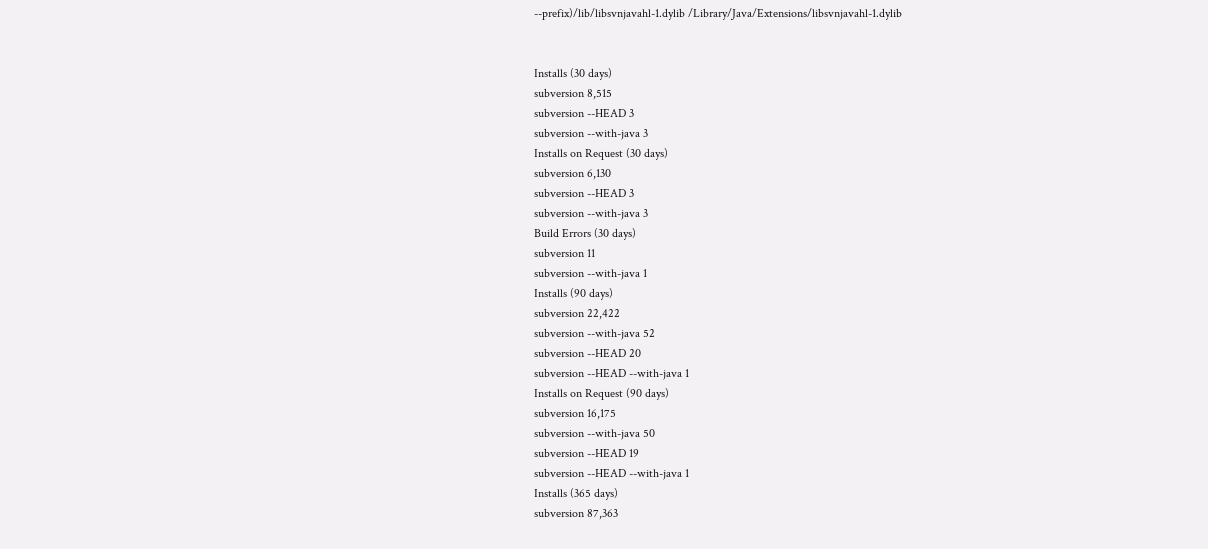--prefix)/lib/libsvnjavahl-1.dylib /Library/Java/Extensions/libsvnjavahl-1.dylib


Installs (30 days)
subversion 8,515
subversion --HEAD 3
subversion --with-java 3
Installs on Request (30 days)
subversion 6,130
subversion --HEAD 3
subversion --with-java 3
Build Errors (30 days)
subversion 11
subversion --with-java 1
Installs (90 days)
subversion 22,422
subversion --with-java 52
subversion --HEAD 20
subversion --HEAD --with-java 1
Installs on Request (90 days)
subversion 16,175
subversion --with-java 50
subversion --HEAD 19
subversion --HEAD --with-java 1
Installs (365 days)
subversion 87,363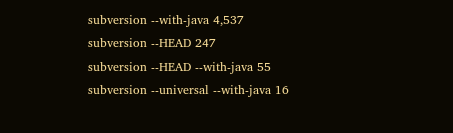subversion --with-java 4,537
subversion --HEAD 247
subversion --HEAD --with-java 55
subversion --universal --with-java 16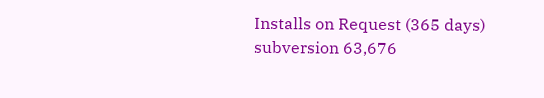Installs on Request (365 days)
subversion 63,676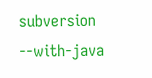subversion --with-java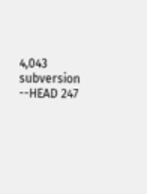4,043
subversion --HEAD 247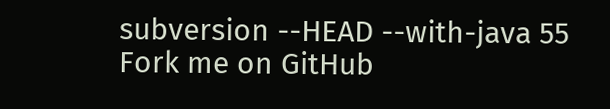subversion --HEAD --with-java 55
Fork me on GitHub